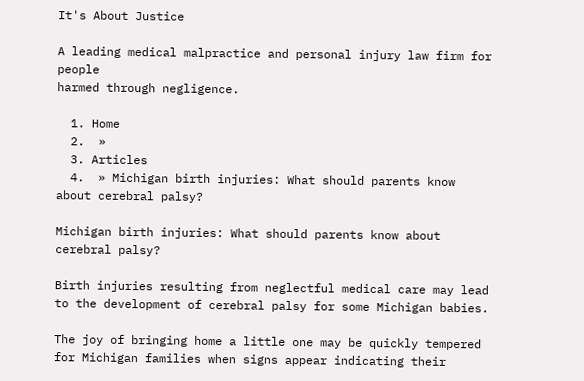It's About Justice

A leading medical malpractice and personal injury law firm for people
harmed through negligence.

  1. Home
  2.  »
  3. Articles
  4.  » Michigan birth injuries: What should parents know about cerebral palsy?

Michigan birth injuries: What should parents know about cerebral palsy?

Birth injuries resulting from neglectful medical care may lead to the development of cerebral palsy for some Michigan babies.

The joy of bringing home a little one may be quickly tempered for Michigan families when signs appear indicating their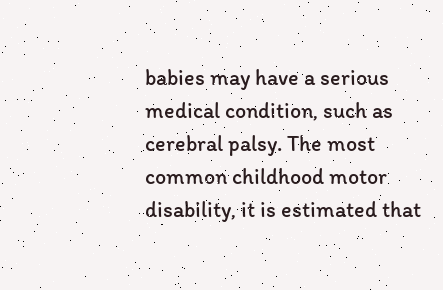babies may have a serious medical condition, such as cerebral palsy. The most common childhood motor disability, it is estimated that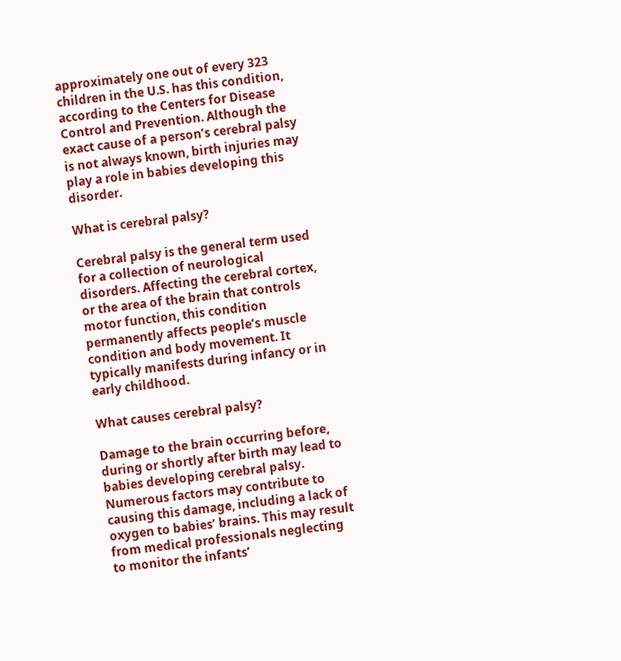approximately one out of every 323 children in the U.S. has this condition, according to the Centers for Disease Control and Prevention. Although the exact cause of a person’s cerebral palsy is not always known, birth injuries may play a role in babies developing this disorder.

What is cerebral palsy?

Cerebral palsy is the general term used for a collection of neurological disorders. Affecting the cerebral cortex, or the area of the brain that controls motor function, this condition permanently affects people’s muscle condition and body movement. It typically manifests during infancy or in early childhood.

What causes cerebral palsy?

Damage to the brain occurring before, during or shortly after birth may lead to babies developing cerebral palsy. Numerous factors may contribute to causing this damage, including a lack of oxygen to babies’ brains. This may result from medical professionals neglecting to monitor the infants’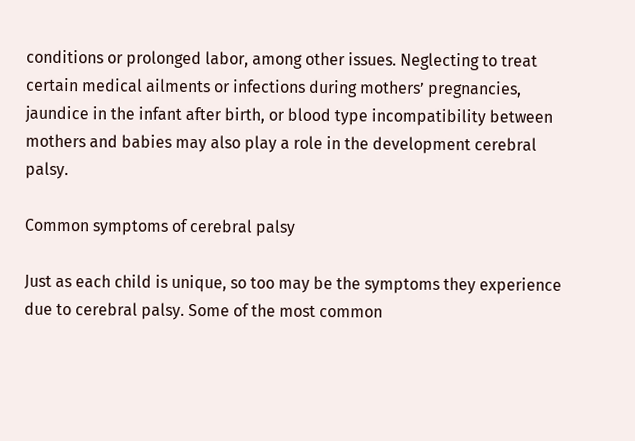conditions or prolonged labor, among other issues. Neglecting to treat certain medical ailments or infections during mothers’ pregnancies, jaundice in the infant after birth, or blood type incompatibility between mothers and babies may also play a role in the development cerebral palsy.

Common symptoms of cerebral palsy

Just as each child is unique, so too may be the symptoms they experience due to cerebral palsy. Some of the most common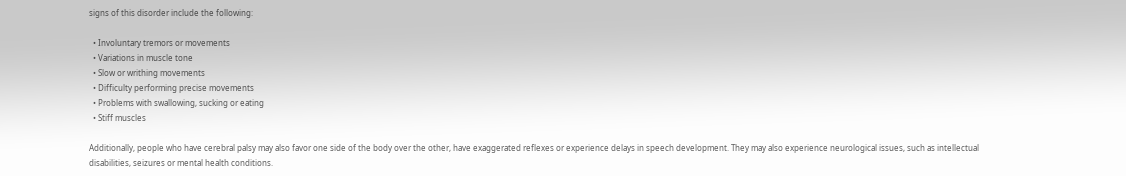signs of this disorder include the following:

  • Involuntary tremors or movements
  • Variations in muscle tone
  • Slow or writhing movements
  • Difficulty performing precise movements
  • Problems with swallowing, sucking or eating
  • Stiff muscles

Additionally, people who have cerebral palsy may also favor one side of the body over the other, have exaggerated reflexes or experience delays in speech development. They may also experience neurological issues, such as intellectual disabilities, seizures or mental health conditions.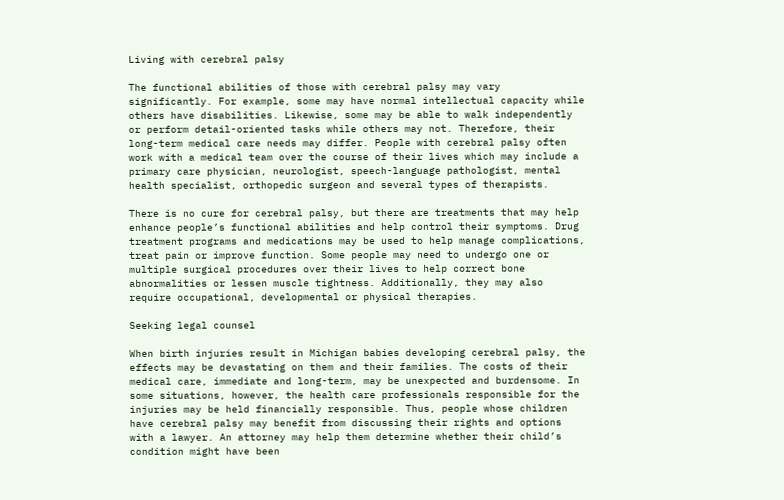Living with cerebral palsy

The functional abilities of those with cerebral palsy may vary significantly. For example, some may have normal intellectual capacity while others have disabilities. Likewise, some may be able to walk independently or perform detail-oriented tasks while others may not. Therefore, their long-term medical care needs may differ. People with cerebral palsy often work with a medical team over the course of their lives which may include a primary care physician, neurologist, speech-language pathologist, mental health specialist, orthopedic surgeon and several types of therapists.

There is no cure for cerebral palsy, but there are treatments that may help enhance people’s functional abilities and help control their symptoms. Drug treatment programs and medications may be used to help manage complications, treat pain or improve function. Some people may need to undergo one or multiple surgical procedures over their lives to help correct bone abnormalities or lessen muscle tightness. Additionally, they may also require occupational, developmental or physical therapies.

Seeking legal counsel

When birth injuries result in Michigan babies developing cerebral palsy, the effects may be devastating on them and their families. The costs of their medical care, immediate and long-term, may be unexpected and burdensome. In some situations, however, the health care professionals responsible for the injuries may be held financially responsible. Thus, people whose children have cerebral palsy may benefit from discussing their rights and options with a lawyer. An attorney may help them determine whether their child’s condition might have been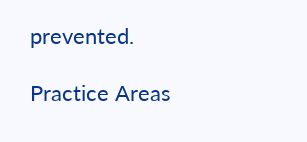prevented.

Practice Areas